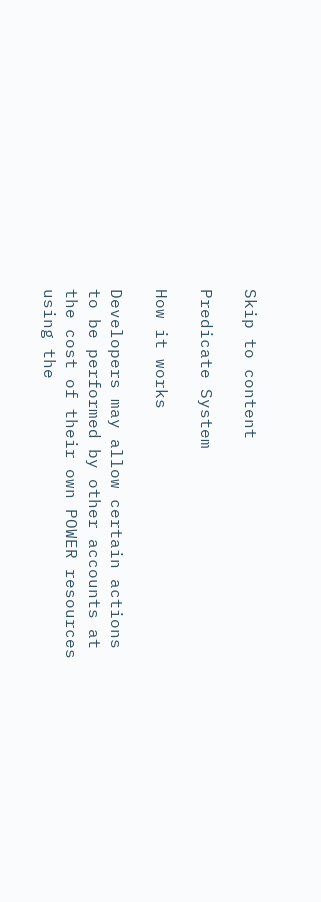Skip to content

Predicate System

How it works

Developers may allow certain actions to be performed by other accounts at the cost of their own POWER resources using the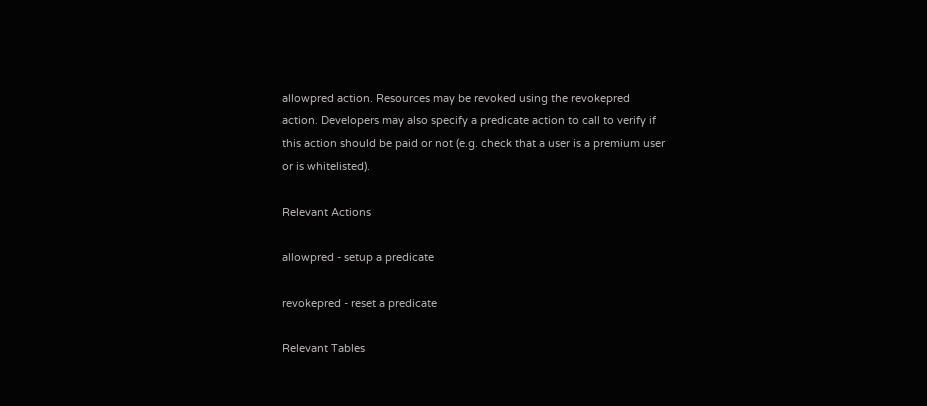allowpred action. Resources may be revoked using the revokepred action. Developers may also specify a predicate action to call to verify if this action should be paid or not (e.g. check that a user is a premium user or is whitelisted).

Relevant Actions

allowpred - setup a predicate

revokepred - reset a predicate

Relevant Tables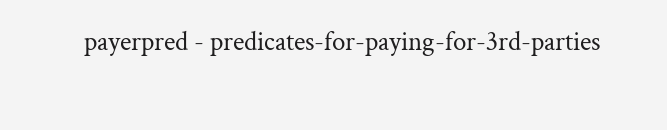payerpred - predicates-for-paying-for-3rd-parties